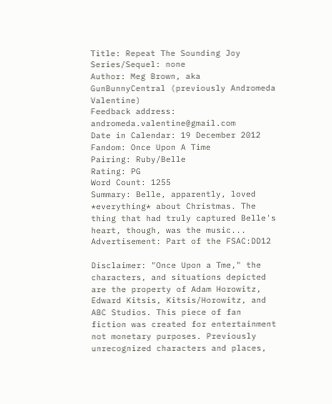Title: Repeat The Sounding Joy
Series/Sequel: none
Author: Meg Brown, aka GunBunnyCentral (previously Andromeda Valentine)
Feedback address: andromeda.valentine@gmail.com
Date in Calendar: 19 December 2012
Fandom: Once Upon A Time
Pairing: Ruby/Belle
Rating: PG
Word Count: 1255
Summary: Belle, apparently, loved *everything* about Christmas. The thing that had truly captured Belle's heart, though, was the music...
Advertisement: Part of the FSAC:DD12

Disclaimer: "Once Upon a Tme," the characters, and situations depicted are the property of Adam Horowitz, Edward Kitsis, Kitsis/Horowitz, and ABC Studios. This piece of fan fiction was created for entertainment not monetary purposes. Previously unrecognized characters and places,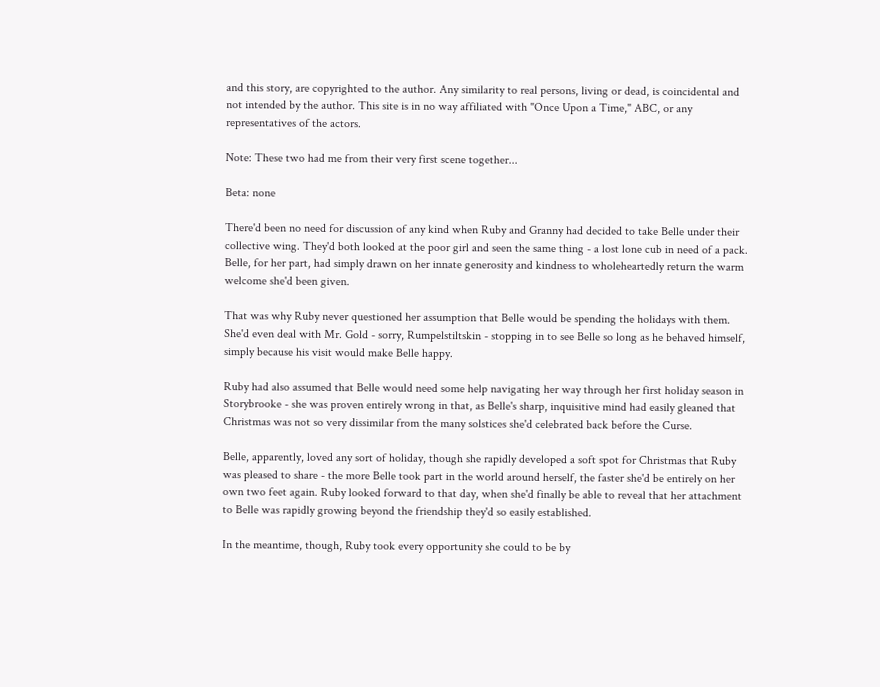and this story, are copyrighted to the author. Any similarity to real persons, living or dead, is coincidental and not intended by the author. This site is in no way affiliated with "Once Upon a Time," ABC, or any representatives of the actors.

Note: These two had me from their very first scene together...

Beta: none

There'd been no need for discussion of any kind when Ruby and Granny had decided to take Belle under their collective wing. They'd both looked at the poor girl and seen the same thing - a lost lone cub in need of a pack. Belle, for her part, had simply drawn on her innate generosity and kindness to wholeheartedly return the warm welcome she'd been given.

That was why Ruby never questioned her assumption that Belle would be spending the holidays with them. She'd even deal with Mr. Gold - sorry, Rumpelstiltskin - stopping in to see Belle so long as he behaved himself, simply because his visit would make Belle happy.

Ruby had also assumed that Belle would need some help navigating her way through her first holiday season in Storybrooke - she was proven entirely wrong in that, as Belle's sharp, inquisitive mind had easily gleaned that Christmas was not so very dissimilar from the many solstices she'd celebrated back before the Curse.

Belle, apparently, loved any sort of holiday, though she rapidly developed a soft spot for Christmas that Ruby was pleased to share - the more Belle took part in the world around herself, the faster she'd be entirely on her own two feet again. Ruby looked forward to that day, when she'd finally be able to reveal that her attachment to Belle was rapidly growing beyond the friendship they'd so easily established.

In the meantime, though, Ruby took every opportunity she could to be by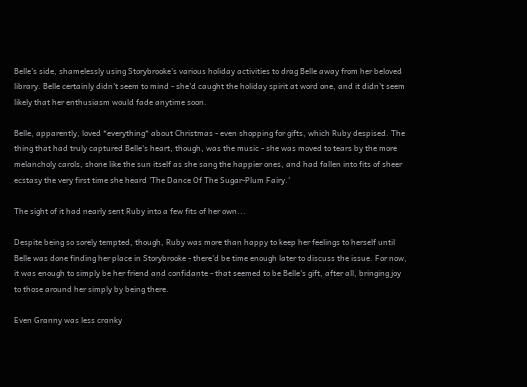Belle's side, shamelessly using Storybrooke's various holiday activities to drag Belle away from her beloved library. Belle certainly didn't seem to mind - she'd caught the holiday spirit at word one, and it didn't seem likely that her enthusiasm would fade anytime soon.

Belle, apparently, loved *everything* about Christmas - even shopping for gifts, which Ruby despised. The thing that had truly captured Belle's heart, though, was the music - she was moved to tears by the more melancholy carols, shone like the sun itself as she sang the happier ones, and had fallen into fits of sheer ecstasy the very first time she heard 'The Dance Of The Sugar-Plum Fairy.'

The sight of it had nearly sent Ruby into a few fits of her own...

Despite being so sorely tempted, though, Ruby was more than happy to keep her feelings to herself until Belle was done finding her place in Storybrooke - there'd be time enough later to discuss the issue. For now, it was enough to simply be her friend and confidante - that seemed to be Belle's gift, after all, bringing joy to those around her simply by being there.

Even Granny was less cranky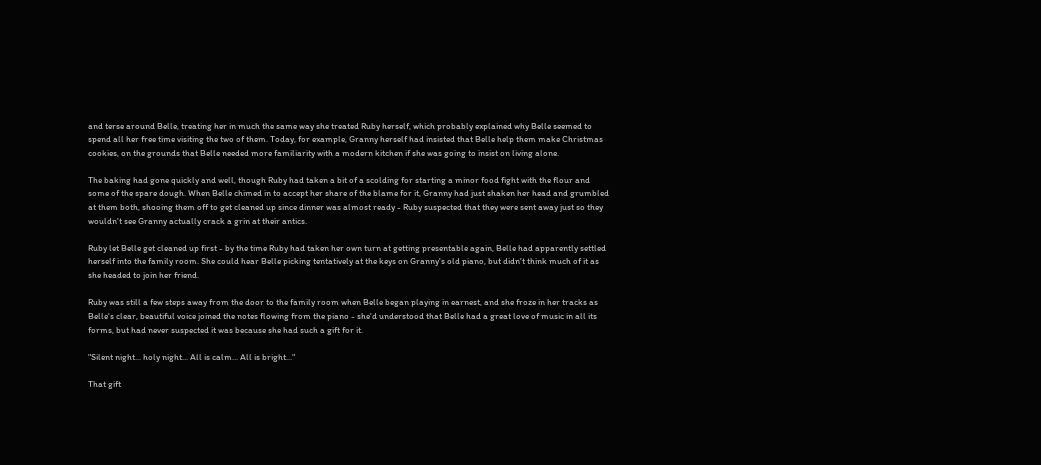and terse around Belle, treating her in much the same way she treated Ruby herself, which probably explained why Belle seemed to spend all her free time visiting the two of them. Today, for example, Granny herself had insisted that Belle help them make Christmas cookies, on the grounds that Belle needed more familiarity with a modern kitchen if she was going to insist on living alone.

The baking had gone quickly and well, though Ruby had taken a bit of a scolding for starting a minor food fight with the flour and some of the spare dough. When Belle chimed in to accept her share of the blame for it, Granny had just shaken her head and grumbled at them both, shooing them off to get cleaned up since dinner was almost ready - Ruby suspected that they were sent away just so they wouldn't see Granny actually crack a grin at their antics.

Ruby let Belle get cleaned up first - by the time Ruby had taken her own turn at getting presentable again, Belle had apparently settled herself into the family room. She could hear Belle picking tentatively at the keys on Granny's old piano, but didn't think much of it as she headed to join her friend.

Ruby was still a few steps away from the door to the family room when Belle began playing in earnest, and she froze in her tracks as Belle's clear, beautiful voice joined the notes flowing from the piano - she'd understood that Belle had a great love of music in all its forms, but had never suspected it was because she had such a gift for it.

"Silent night... holy night... All is calm... All is bright..."

That gift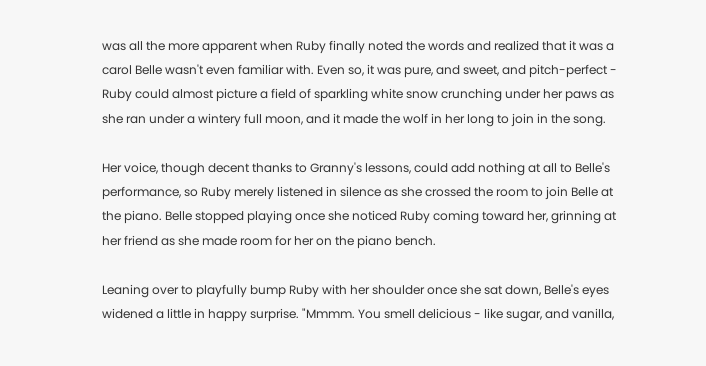was all the more apparent when Ruby finally noted the words and realized that it was a carol Belle wasn't even familiar with. Even so, it was pure, and sweet, and pitch-perfect - Ruby could almost picture a field of sparkling white snow crunching under her paws as she ran under a wintery full moon, and it made the wolf in her long to join in the song.

Her voice, though decent thanks to Granny's lessons, could add nothing at all to Belle's performance, so Ruby merely listened in silence as she crossed the room to join Belle at the piano. Belle stopped playing once she noticed Ruby coming toward her, grinning at her friend as she made room for her on the piano bench.

Leaning over to playfully bump Ruby with her shoulder once she sat down, Belle's eyes widened a little in happy surprise. "Mmmm. You smell delicious - like sugar, and vanilla,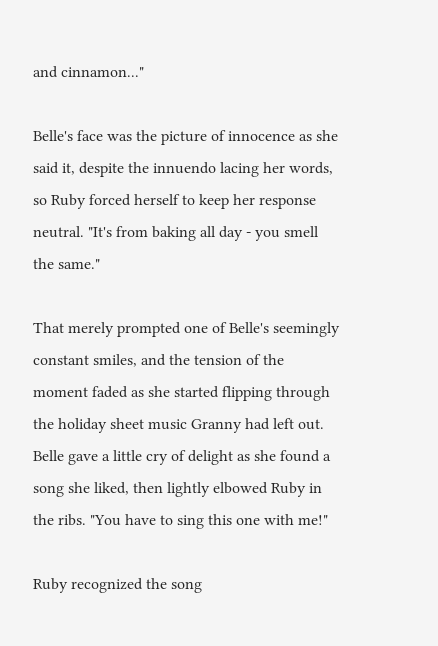and cinnamon..."

Belle's face was the picture of innocence as she said it, despite the innuendo lacing her words, so Ruby forced herself to keep her response neutral. "It's from baking all day - you smell the same."

That merely prompted one of Belle's seemingly constant smiles, and the tension of the moment faded as she started flipping through the holiday sheet music Granny had left out. Belle gave a little cry of delight as she found a song she liked, then lightly elbowed Ruby in the ribs. "You have to sing this one with me!"

Ruby recognized the song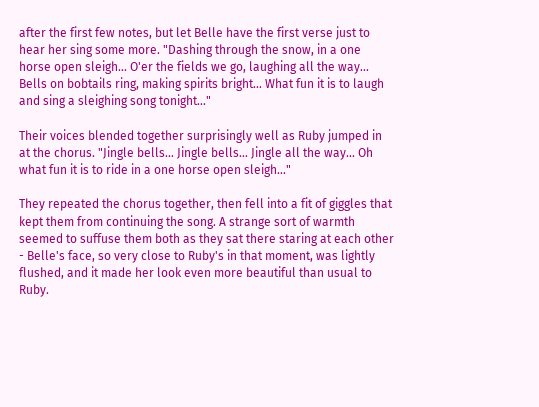after the first few notes, but let Belle have the first verse just to hear her sing some more. "Dashing through the snow, in a one horse open sleigh... O'er the fields we go, laughing all the way... Bells on bobtails ring, making spirits bright... What fun it is to laugh and sing a sleighing song tonight..."

Their voices blended together surprisingly well as Ruby jumped in at the chorus. "Jingle bells... Jingle bells... Jingle all the way... Oh what fun it is to ride in a one horse open sleigh..."

They repeated the chorus together, then fell into a fit of giggles that kept them from continuing the song. A strange sort of warmth seemed to suffuse them both as they sat there staring at each other - Belle's face, so very close to Ruby's in that moment, was lightly flushed, and it made her look even more beautiful than usual to Ruby.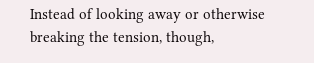Instead of looking away or otherwise breaking the tension, though,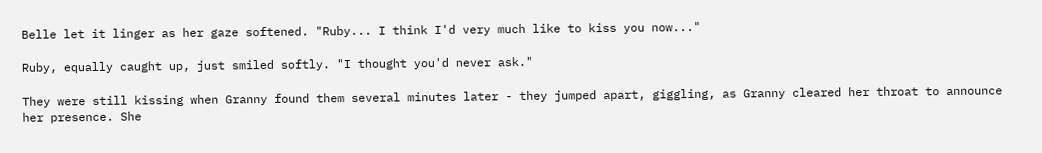Belle let it linger as her gaze softened. "Ruby... I think I'd very much like to kiss you now..."

Ruby, equally caught up, just smiled softly. "I thought you'd never ask."

They were still kissing when Granny found them several minutes later - they jumped apart, giggling, as Granny cleared her throat to announce her presence. She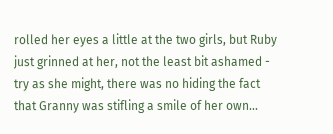rolled her eyes a little at the two girls, but Ruby just grinned at her, not the least bit ashamed - try as she might, there was no hiding the fact that Granny was stifling a smile of her own...